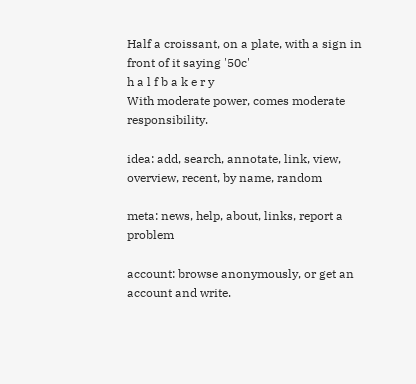Half a croissant, on a plate, with a sign in front of it saying '50c'
h a l f b a k e r y
With moderate power, comes moderate responsibility.

idea: add, search, annotate, link, view, overview, recent, by name, random

meta: news, help, about, links, report a problem

account: browse anonymously, or get an account and write.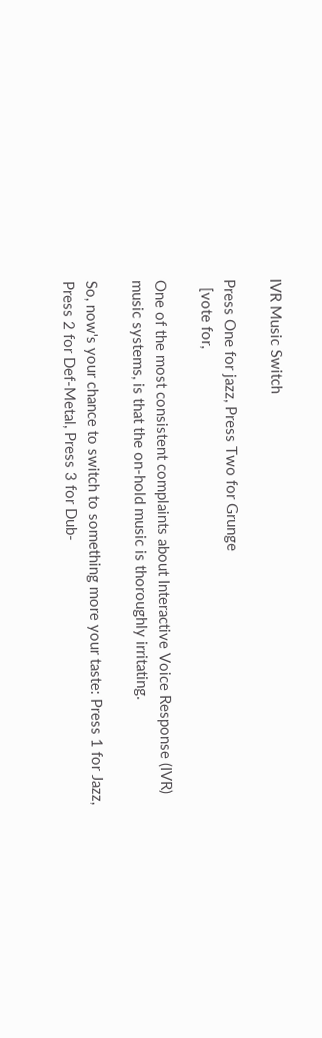IVR Music Switch

Press One for jazz, Press Two for Grunge
  [vote for,

One of the most consistent complaints about Interactive Voice Response (IVR) music systems, is that the on-hold music is thoroughly irritating.

So, now's your chance to switch to something more your taste: Press 1 for Jazz, Press 2 for Def-Metal, Press 3 for Dub-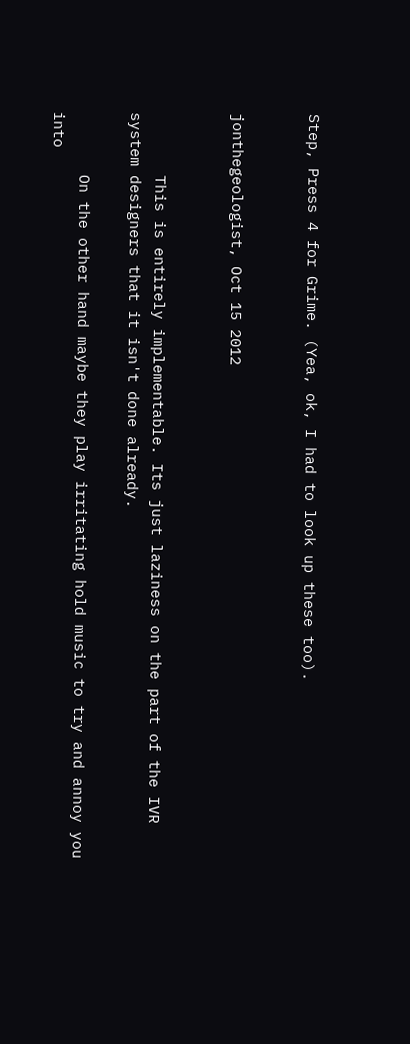Step, Press 4 for Grime. (Yea, ok, I had to look up these too).


jonthegeologist, Oct 15 2012


       This is entirely implementable. Its just laziness on the part of the IVR system designers that it isn't done already.

       On the other hand maybe they play irritating hold music to try and annoy you into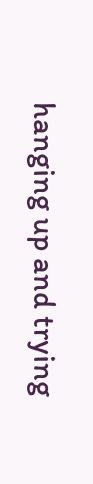hanging up and trying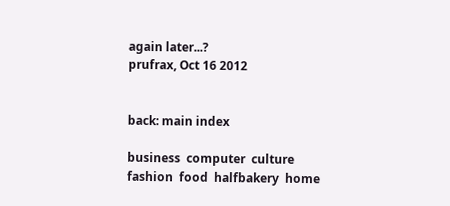again later...?
prufrax, Oct 16 2012


back: main index

business  computer  culture  fashion  food  halfbakery  home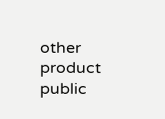other  product  public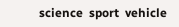science  sport  vehicle